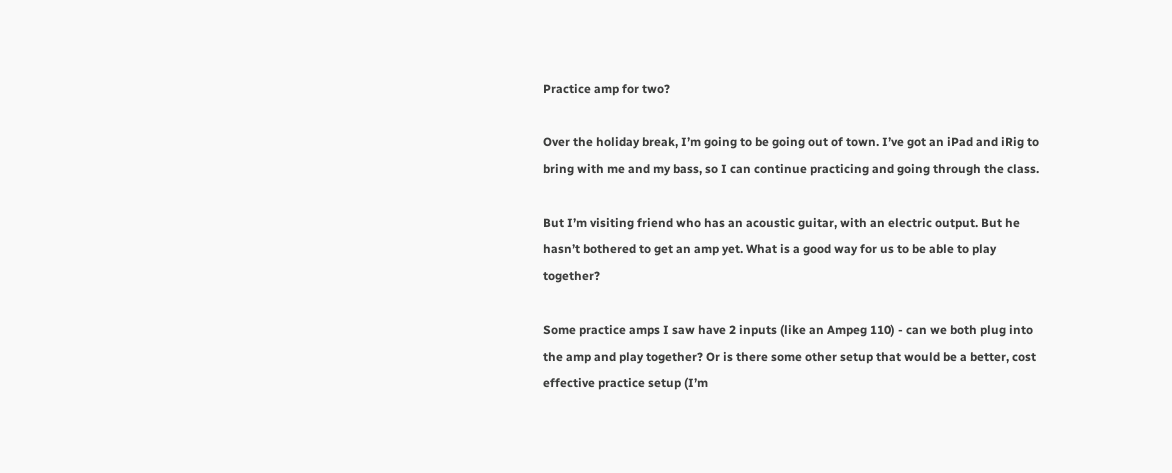Practice amp for two?

Over the holiday break, I’m going to be going out of town. I’ve got an iPad and iRig to bring with me and my bass, so I can continue practicing and going through the class.

But I’m visiting friend who has an acoustic guitar, with an electric output. But he hasn’t bothered to get an amp yet. What is a good way for us to be able to play together?

Some practice amps I saw have 2 inputs (like an Ampeg 110) - can we both plug into the amp and play together? Or is there some other setup that would be a better, cost effective practice setup (I’m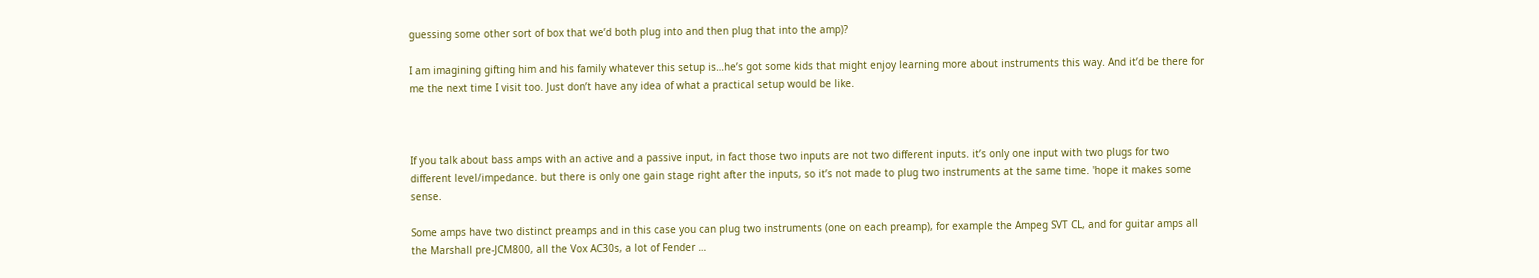guessing some other sort of box that we’d both plug into and then plug that into the amp)?

I am imagining gifting him and his family whatever this setup is…he’s got some kids that might enjoy learning more about instruments this way. And it’d be there for me the next time I visit too. Just don’t have any idea of what a practical setup would be like.



If you talk about bass amps with an active and a passive input, in fact those two inputs are not two different inputs. it’s only one input with two plugs for two different level/impedance. but there is only one gain stage right after the inputs, so it’s not made to plug two instruments at the same time. 'hope it makes some sense.

Some amps have two distinct preamps and in this case you can plug two instruments (one on each preamp), for example the Ampeg SVT CL, and for guitar amps all the Marshall pre-JCM800, all the Vox AC30s, a lot of Fender …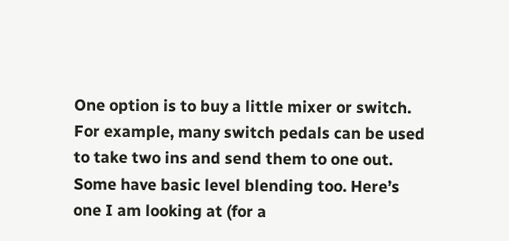One option is to buy a little mixer or switch. For example, many switch pedals can be used to take two ins and send them to one out. Some have basic level blending too. Here’s one I am looking at (for a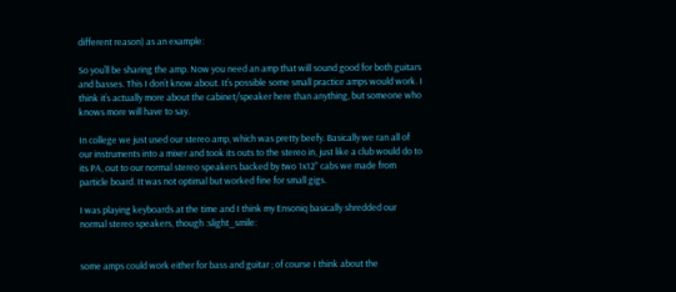different reason) as an example:

So you’ll be sharing the amp. Now you need an amp that will sound good for both guitars and basses. This I don’t know about. It’s possible some small practice amps would work. I think it’s actually more about the cabinet/speaker here than anything, but someone who knows more will have to say.

In college we just used our stereo amp, which was pretty beefy. Basically we ran all of our instruments into a mixer and took its outs to the stereo in, just like a club would do to its PA, out to our normal stereo speakers backed by two 1x12" cabs we made from particle board. It was not optimal but worked fine for small gigs.

I was playing keyboards at the time and I think my Ensoniq basically shredded our normal stereo speakers, though :slight_smile:


some amps could work either for bass and guitar ; of course I think about the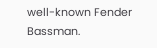well-known Fender Bassman.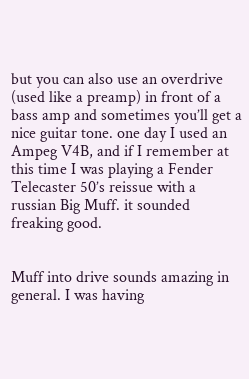but you can also use an overdrive (used like a preamp) in front of a bass amp and sometimes you’ll get a nice guitar tone. one day I used an Ampeg V4B, and if I remember at this time I was playing a Fender Telecaster 50’s reissue with a russian Big Muff. it sounded freaking good.


Muff into drive sounds amazing in general. I was having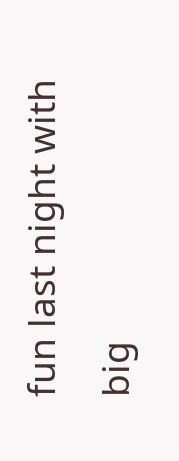fun last night with big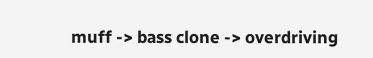muff -> bass clone -> overdriving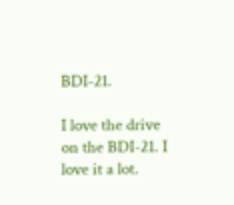BDI-21.

I love the drive on the BDI-21. I love it a lot.